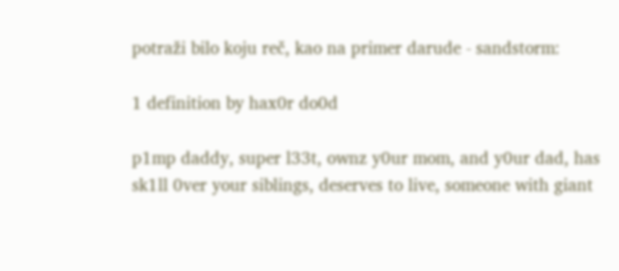potraži bilo koju reč, kao na primer darude - sandstorm:

1 definition by hax0r do0d

p1mp daddy, super l33t, ownz y0ur mom, and y0ur dad, has sk1ll 0ver your siblings, deserves to live, someone with giant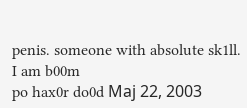penis. someone with absolute sk1ll.
I am b00m
po hax0r do0d Мај 22, 2003